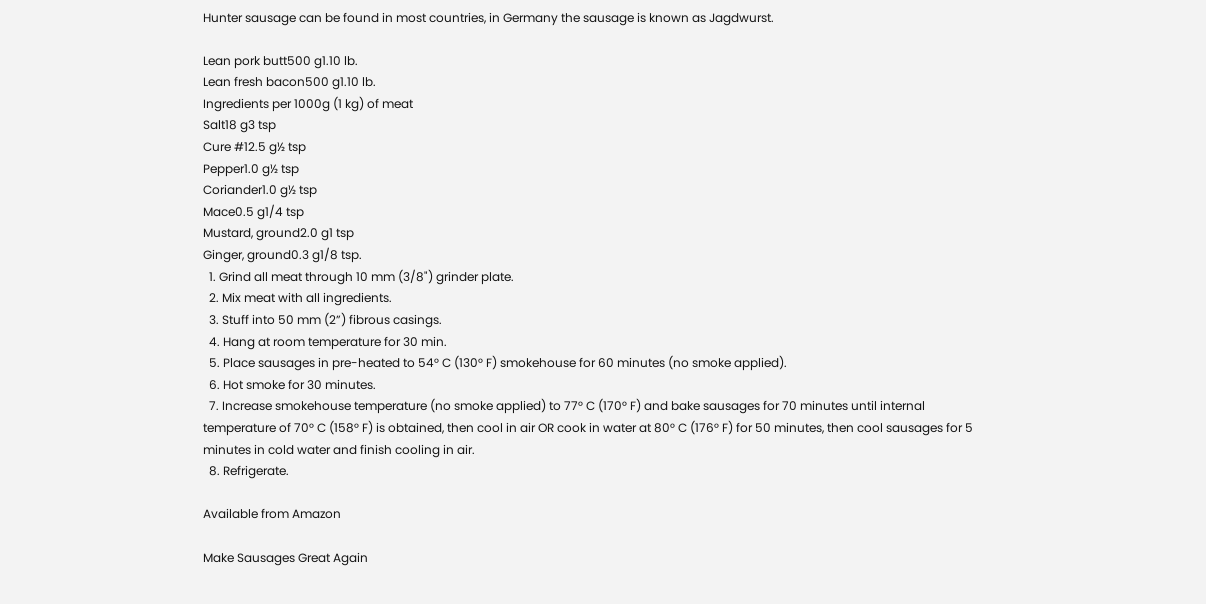Hunter sausage can be found in most countries, in Germany the sausage is known as Jagdwurst.

Lean pork butt500 g1.10 lb.
Lean fresh bacon500 g1.10 lb.
Ingredients per 1000g (1 kg) of meat
Salt18 g3 tsp
Cure #12.5 g½ tsp
Pepper1.0 g½ tsp
Coriander1.0 g½ tsp
Mace0.5 g1/4 tsp
Mustard, ground2.0 g1 tsp
Ginger, ground0.3 g1/8 tsp.
  1. Grind all meat through 10 mm (3/8") grinder plate.
  2. Mix meat with all ingredients.
  3. Stuff into 50 mm (2”) fibrous casings.
  4. Hang at room temperature for 30 min.
  5. Place sausages in pre-heated to 54° C (130° F) smokehouse for 60 minutes (no smoke applied).
  6. Hot smoke for 30 minutes.
  7. Increase smokehouse temperature (no smoke applied) to 77° C (170° F) and bake sausages for 70 minutes until internal temperature of 70° C (158° F) is obtained, then cool in air OR cook in water at 80° C (176° F) for 50 minutes, then cool sausages for 5 minutes in cold water and finish cooling in air.
  8. Refrigerate.

Available from Amazon

Make Sausages Great Again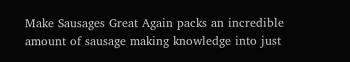Make Sausages Great Again packs an incredible amount of sausage making knowledge into just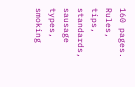160 pages. Rules, tips, standards, sausage types, smoking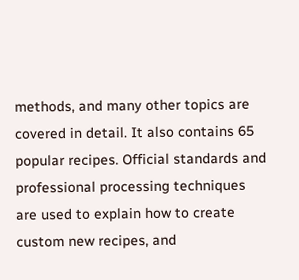methods, and many other topics are covered in detail. It also contains 65 popular recipes. Official standards and professional processing techniques are used to explain how to create custom new recipes, and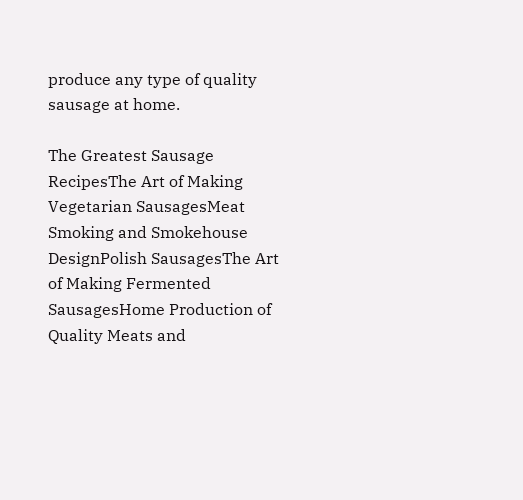produce any type of quality sausage at home.

The Greatest Sausage RecipesThe Art of Making Vegetarian SausagesMeat Smoking and Smokehouse DesignPolish SausagesThe Art of Making Fermented SausagesHome Production of Quality Meats and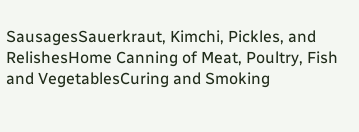SausagesSauerkraut, Kimchi, Pickles, and RelishesHome Canning of Meat, Poultry, Fish and VegetablesCuring and Smoking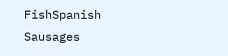FishSpanish Sausages